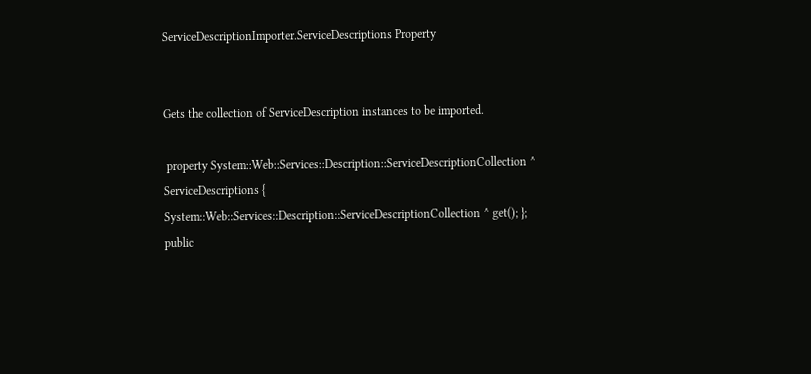ServiceDescriptionImporter.ServiceDescriptions Property


Gets the collection of ServiceDescription instances to be imported.

 property System::Web::Services::Description::ServiceDescriptionCollection ^ ServiceDescriptions { System::Web::Services::Description::ServiceDescriptionCollection ^ get(); };
public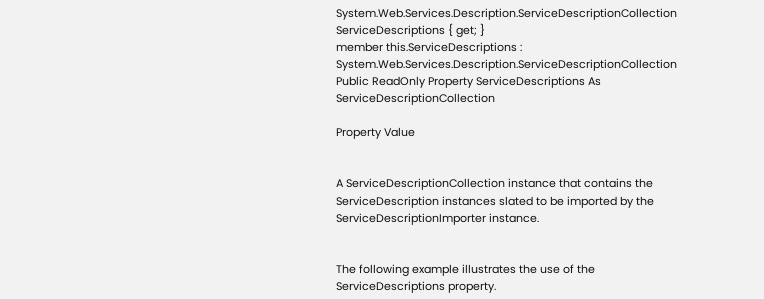System.Web.Services.Description.ServiceDescriptionCollection ServiceDescriptions { get; }
member this.ServiceDescriptions : System.Web.Services.Description.ServiceDescriptionCollection
Public ReadOnly Property ServiceDescriptions As ServiceDescriptionCollection

Property Value


A ServiceDescriptionCollection instance that contains the ServiceDescription instances slated to be imported by the ServiceDescriptionImporter instance.


The following example illustrates the use of the ServiceDescriptions property.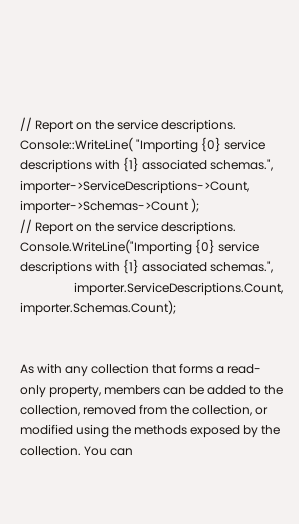// Report on the service descriptions.
Console::WriteLine( "Importing {0} service descriptions with {1} associated schemas.", importer->ServiceDescriptions->Count, importer->Schemas->Count );
// Report on the service descriptions.
Console.WriteLine("Importing {0} service descriptions with {1} associated schemas.",
                  importer.ServiceDescriptions.Count, importer.Schemas.Count);


As with any collection that forms a read-only property, members can be added to the collection, removed from the collection, or modified using the methods exposed by the collection. You can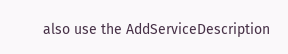also use the AddServiceDescription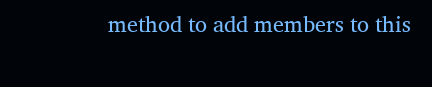method to add members to this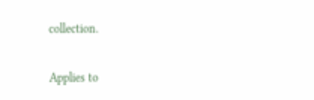collection.

Applies to